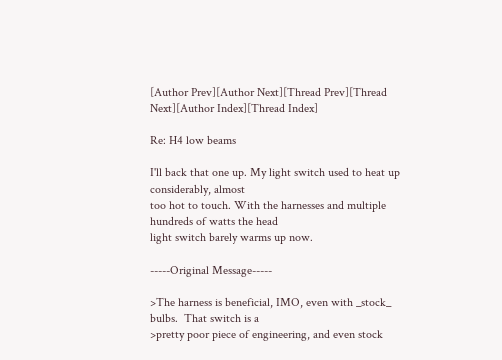[Author Prev][Author Next][Thread Prev][Thread Next][Author Index][Thread Index]

Re: H4 low beams

I'll back that one up. My light switch used to heat up considerably, almost
too hot to touch. With the harnesses and multiple hundreds of watts the head
light switch barely warms up now.

-----Original Message-----

>The harness is beneficial, IMO, even with _stock_ bulbs.  That switch is a
>pretty poor piece of engineering, and even stock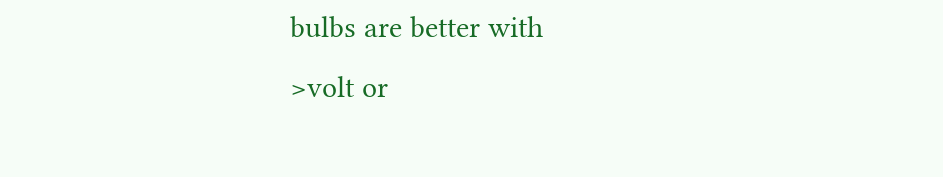bulbs are better with
>volt or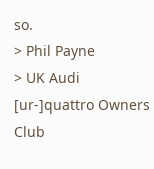so.
> Phil Payne
> UK Audi [ur-]quattro Owners Club